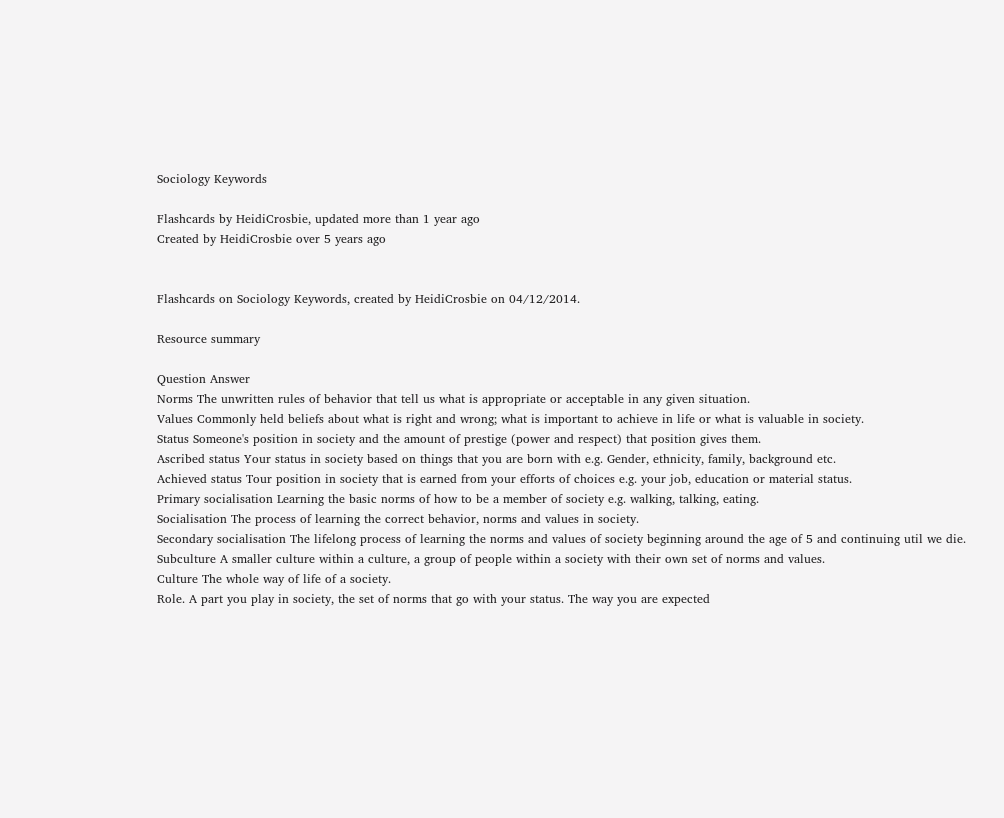Sociology Keywords

Flashcards by HeidiCrosbie, updated more than 1 year ago
Created by HeidiCrosbie over 5 years ago


Flashcards on Sociology Keywords, created by HeidiCrosbie on 04/12/2014.

Resource summary

Question Answer
Norms The unwritten rules of behavior that tell us what is appropriate or acceptable in any given situation.
Values Commonly held beliefs about what is right and wrong; what is important to achieve in life or what is valuable in society.
Status Someone's position in society and the amount of prestige (power and respect) that position gives them.
Ascribed status Your status in society based on things that you are born with e.g. Gender, ethnicity, family, background etc.
Achieved status Tour position in society that is earned from your efforts of choices e.g. your job, education or material status.
Primary socialisation Learning the basic norms of how to be a member of society e.g. walking, talking, eating.
Socialisation The process of learning the correct behavior, norms and values in society.
Secondary socialisation The lifelong process of learning the norms and values of society beginning around the age of 5 and continuing util we die.
Subculture A smaller culture within a culture, a group of people within a society with their own set of norms and values.
Culture The whole way of life of a society.
Role. A part you play in society, the set of norms that go with your status. The way you are expected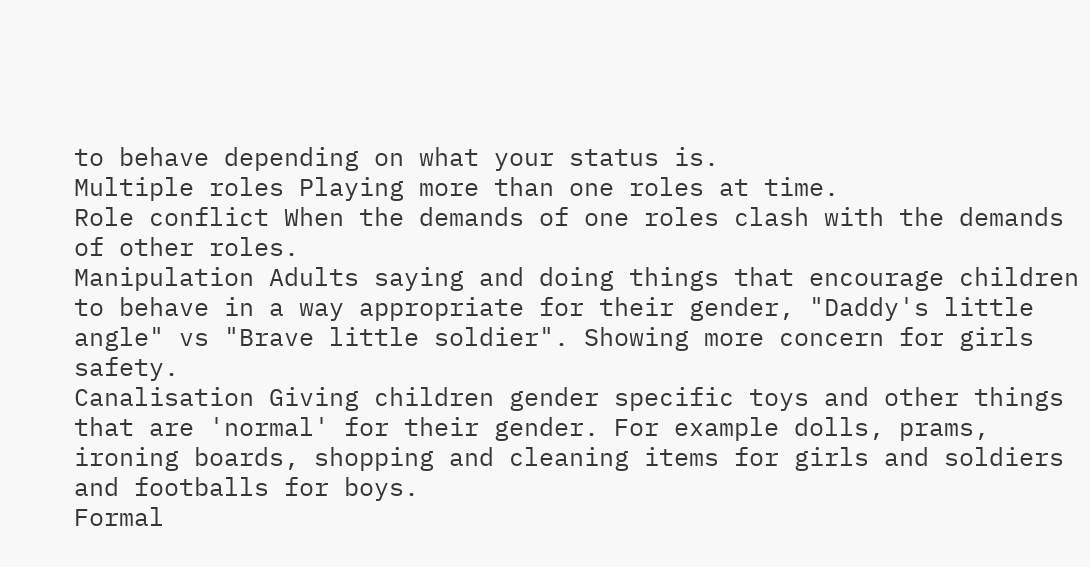to behave depending on what your status is.
Multiple roles Playing more than one roles at time.
Role conflict When the demands of one roles clash with the demands of other roles.
Manipulation Adults saying and doing things that encourage children to behave in a way appropriate for their gender, "Daddy's little angle" vs "Brave little soldier". Showing more concern for girls safety.
Canalisation Giving children gender specific toys and other things that are 'normal' for their gender. For example dolls, prams, ironing boards, shopping and cleaning items for girls and soldiers and footballs for boys.
Formal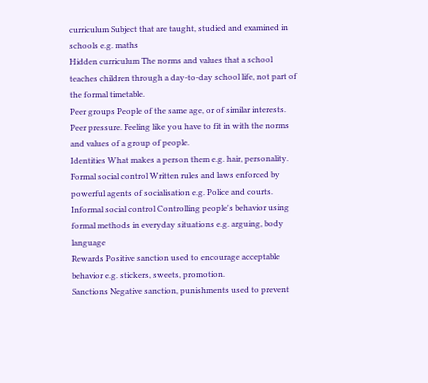curriculum Subject that are taught, studied and examined in schools e.g. maths
Hidden curriculum The norms and values that a school teaches children through a day-to-day school life, not part of the formal timetable.
Peer groups People of the same age, or of similar interests.
Peer pressure. Feeling like you have to fit in with the norms and values of a group of people.
Identities What makes a person them e.g. hair, personality.
Formal social control Written rules and laws enforced by powerful agents of socialisation e.g. Police and courts.
Informal social control Controlling people's behavior using formal methods in everyday situations e.g. arguing, body language
Rewards Positive sanction used to encourage acceptable behavior e.g. stickers, sweets, promotion.
Sanctions Negative sanction, punishments used to prevent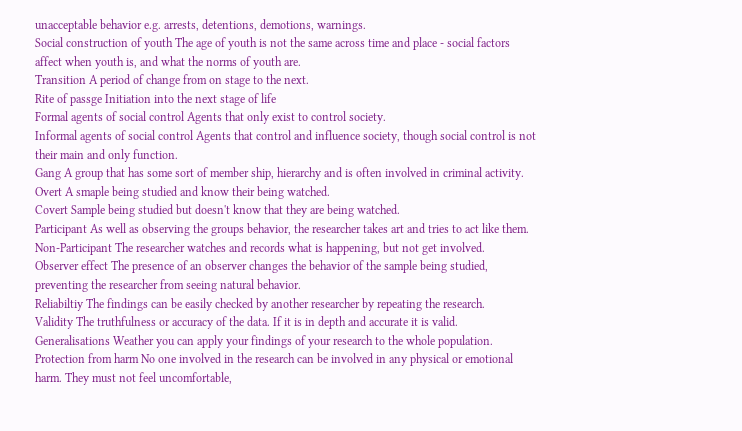unacceptable behavior e.g. arrests, detentions, demotions, warnings.
Social construction of youth The age of youth is not the same across time and place - social factors affect when youth is, and what the norms of youth are.
Transition A period of change from on stage to the next.
Rite of passge Initiation into the next stage of life
Formal agents of social control Agents that only exist to control society.
Informal agents of social control Agents that control and influence society, though social control is not their main and only function.
Gang A group that has some sort of member ship, hierarchy and is often involved in criminal activity.
Overt A smaple being studied and know their being watched.
Covert Sample being studied but doesn't know that they are being watched.
Participant As well as observing the groups behavior, the researcher takes art and tries to act like them.
Non-Participant The researcher watches and records what is happening, but not get involved.
Observer effect The presence of an observer changes the behavior of the sample being studied, preventing the researcher from seeing natural behavior.
Reliabiltiy The findings can be easily checked by another researcher by repeating the research.
Validity The truthfulness or accuracy of the data. If it is in depth and accurate it is valid.
Generalisations Weather you can apply your findings of your research to the whole population.
Protection from harm No one involved in the research can be involved in any physical or emotional harm. They must not feel uncomfortable,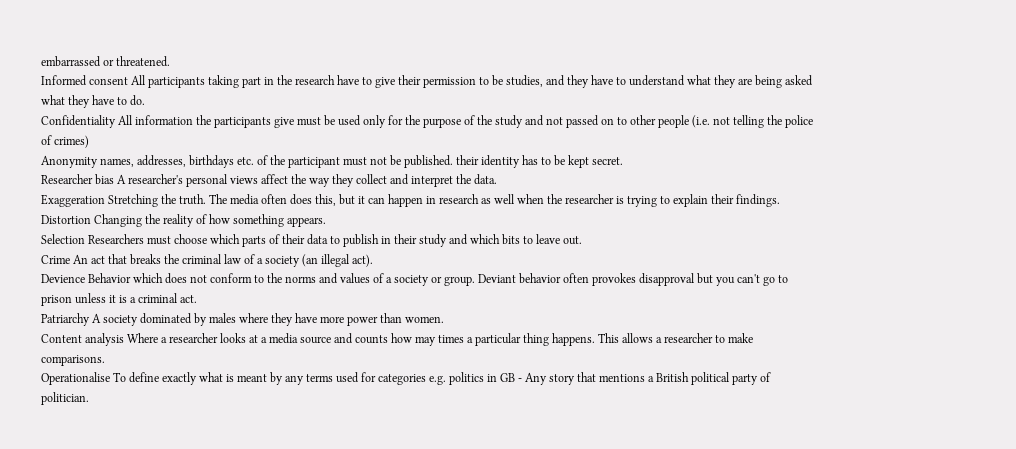embarrassed or threatened.
Informed consent All participants taking part in the research have to give their permission to be studies, and they have to understand what they are being asked what they have to do.
Confidentiality All information the participants give must be used only for the purpose of the study and not passed on to other people (i.e. not telling the police of crimes)
Anonymity names, addresses, birthdays etc. of the participant must not be published. their identity has to be kept secret.
Researcher bias A researcher's personal views affect the way they collect and interpret the data.
Exaggeration Stretching the truth. The media often does this, but it can happen in research as well when the researcher is trying to explain their findings.
Distortion Changing the reality of how something appears.
Selection Researchers must choose which parts of their data to publish in their study and which bits to leave out.
Crime An act that breaks the criminal law of a society (an illegal act).
Devience Behavior which does not conform to the norms and values of a society or group. Deviant behavior often provokes disapproval but you can't go to prison unless it is a criminal act.
Patriarchy A society dominated by males where they have more power than women.
Content analysis Where a researcher looks at a media source and counts how may times a particular thing happens. This allows a researcher to make comparisons.
Operationalise To define exactly what is meant by any terms used for categories e.g. politics in GB - Any story that mentions a British political party of politician.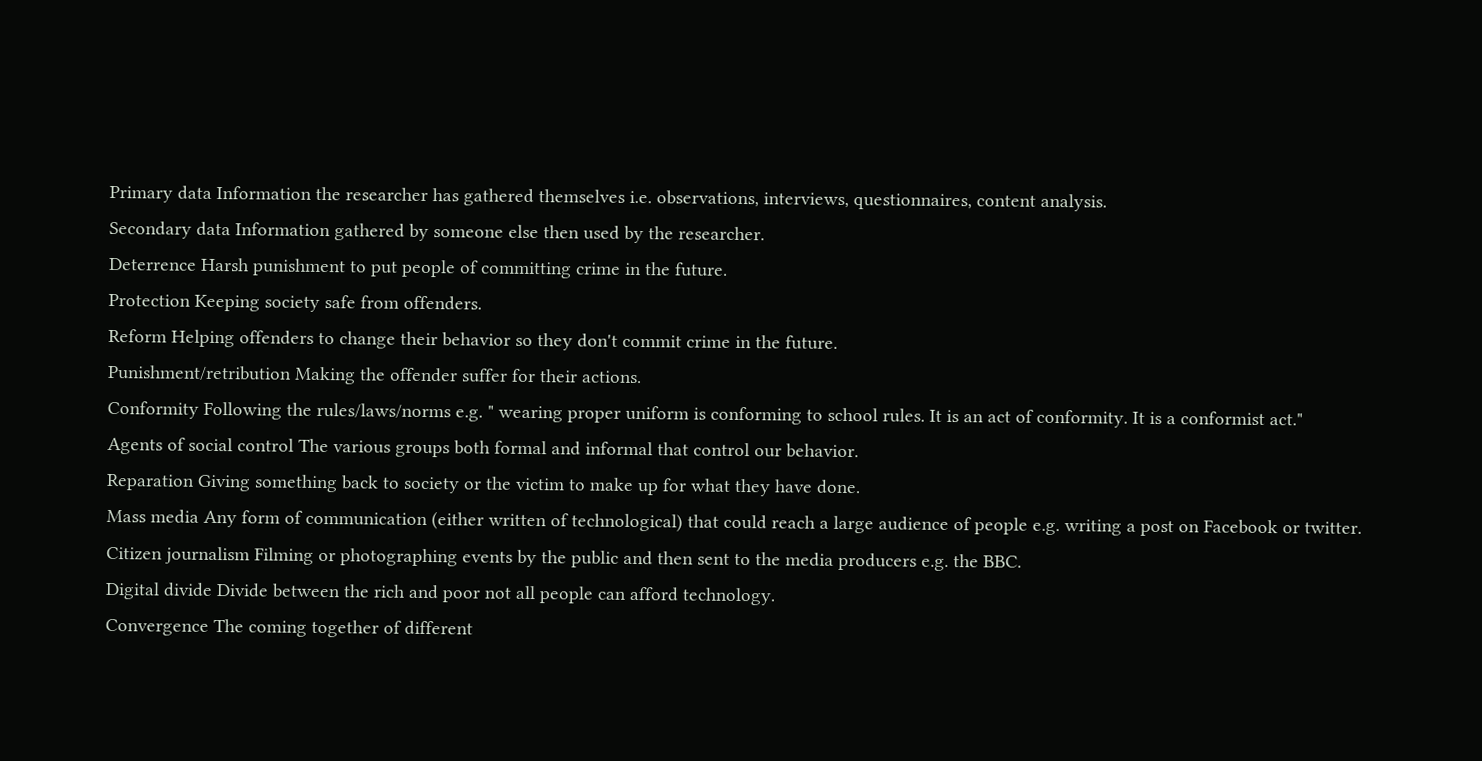Primary data Information the researcher has gathered themselves i.e. observations, interviews, questionnaires, content analysis.
Secondary data Information gathered by someone else then used by the researcher.
Deterrence Harsh punishment to put people of committing crime in the future.
Protection Keeping society safe from offenders.
Reform Helping offenders to change their behavior so they don't commit crime in the future.
Punishment/retribution Making the offender suffer for their actions.
Conformity Following the rules/laws/norms e.g. " wearing proper uniform is conforming to school rules. It is an act of conformity. It is a conformist act."
Agents of social control The various groups both formal and informal that control our behavior.
Reparation Giving something back to society or the victim to make up for what they have done.
Mass media Any form of communication (either written of technological) that could reach a large audience of people e.g. writing a post on Facebook or twitter.
Citizen journalism Filming or photographing events by the public and then sent to the media producers e.g. the BBC.
Digital divide Divide between the rich and poor not all people can afford technology.
Convergence The coming together of different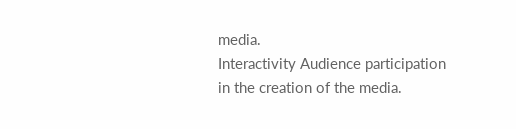media.
Interactivity Audience participation in the creation of the media.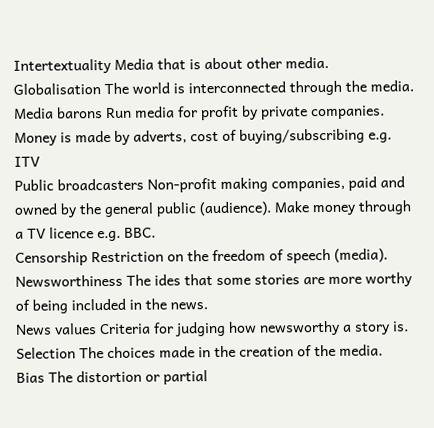Intertextuality Media that is about other media.
Globalisation The world is interconnected through the media.
Media barons Run media for profit by private companies. Money is made by adverts, cost of buying/subscribing e.g. ITV
Public broadcasters Non-profit making companies, paid and owned by the general public (audience). Make money through a TV licence e.g. BBC.
Censorship Restriction on the freedom of speech (media).
Newsworthiness The ides that some stories are more worthy of being included in the news.
News values Criteria for judging how newsworthy a story is.
Selection The choices made in the creation of the media.
Bias The distortion or partial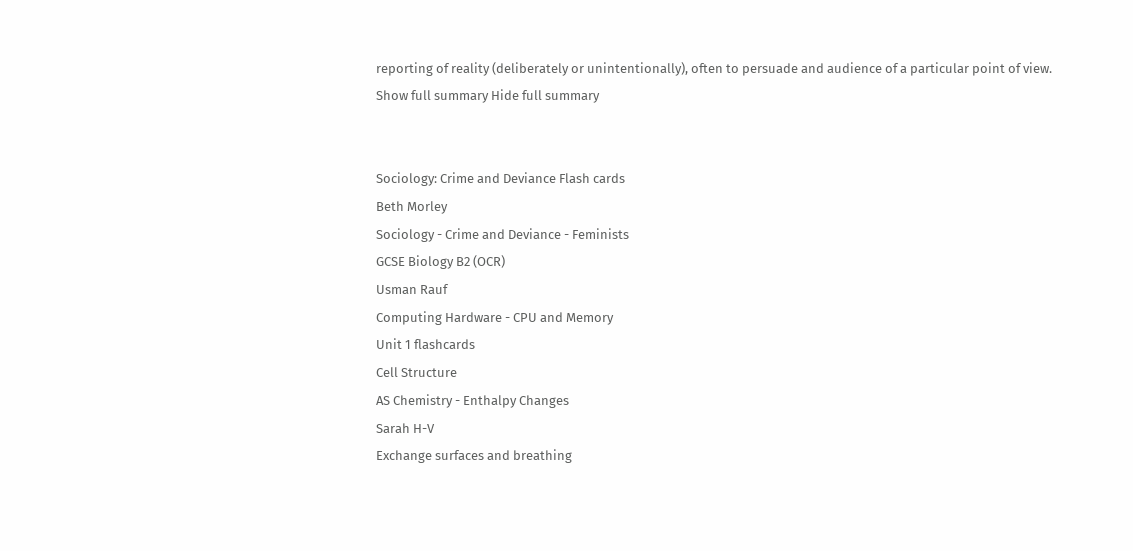reporting of reality (deliberately or unintentionally), often to persuade and audience of a particular point of view.
Show full summary Hide full summary


Sociology: Crime and Deviance Flash cards
Beth Morley
Sociology - Crime and Deviance - Feminists
GCSE Biology B2 (OCR)
Usman Rauf
Computing Hardware - CPU and Memory
Unit 1 flashcards
Cell Structure
AS Chemistry - Enthalpy Changes
Sarah H-V
Exchange surfaces and breathing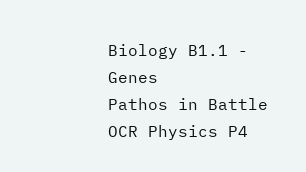Biology B1.1 - Genes
Pathos in Battle
OCR Physics P4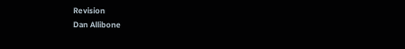Revision
Dan Allibone